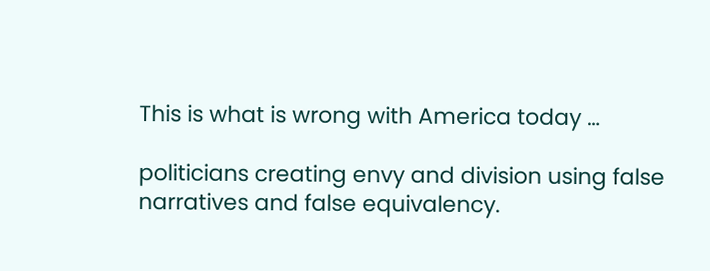This is what is wrong with America today …

politicians creating envy and division using false narratives and false equivalency.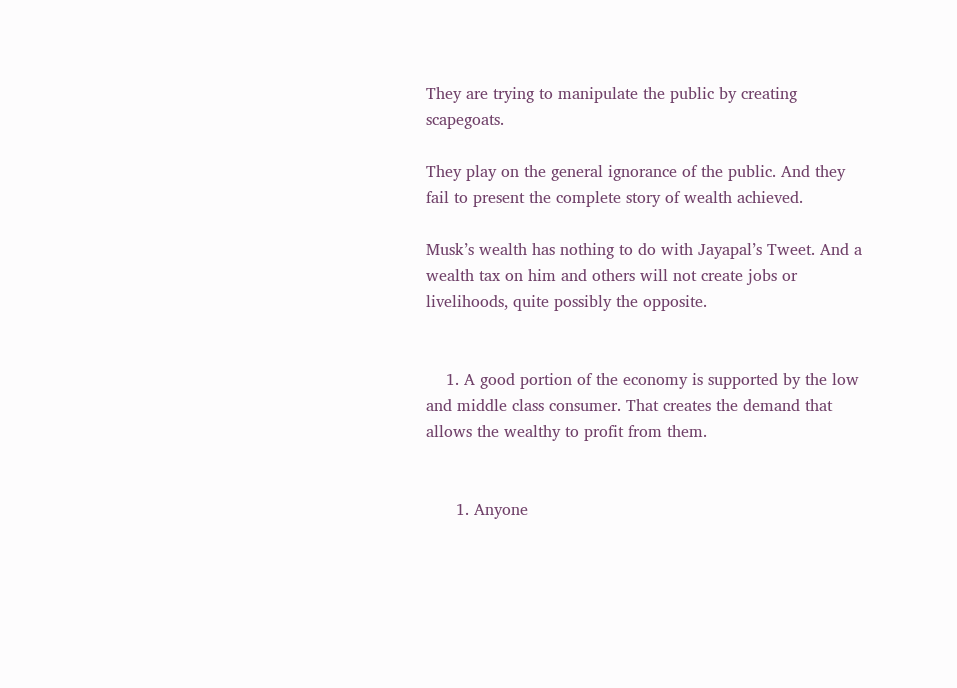They are trying to manipulate the public by creating scapegoats.

They play on the general ignorance of the public. And they fail to present the complete story of wealth achieved.

Musk’s wealth has nothing to do with Jayapal’s Tweet. And a wealth tax on him and others will not create jobs or livelihoods, quite possibly the opposite.


    1. A good portion of the economy is supported by the low and middle class consumer. That creates the demand that allows the wealthy to profit from them.


      1. Anyone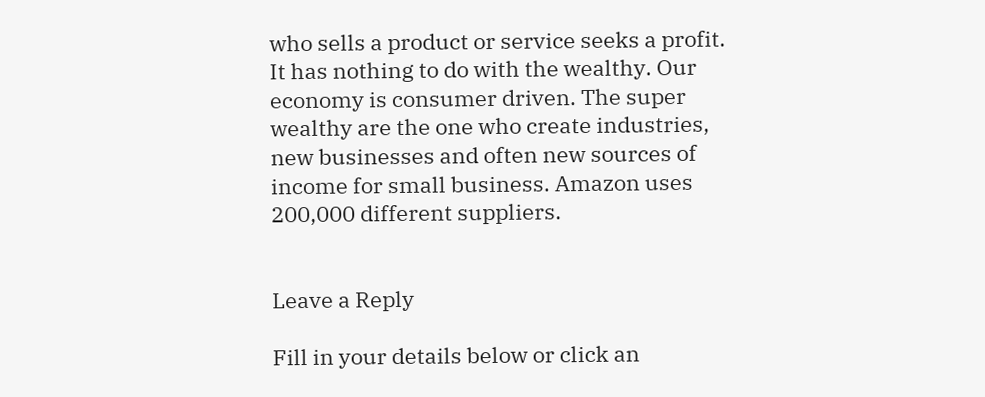who sells a product or service seeks a profit. It has nothing to do with the wealthy. Our economy is consumer driven. The super wealthy are the one who create industries, new businesses and often new sources of income for small business. Amazon uses 200,000 different suppliers.


Leave a Reply

Fill in your details below or click an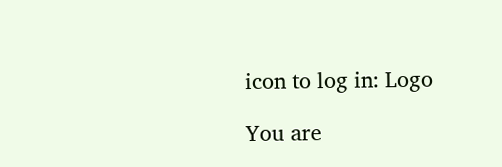icon to log in: Logo

You are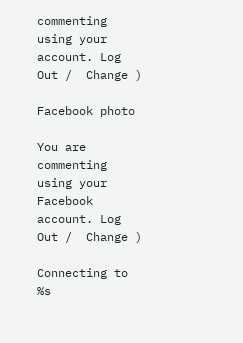commenting using your account. Log Out /  Change )

Facebook photo

You are commenting using your Facebook account. Log Out /  Change )

Connecting to %s